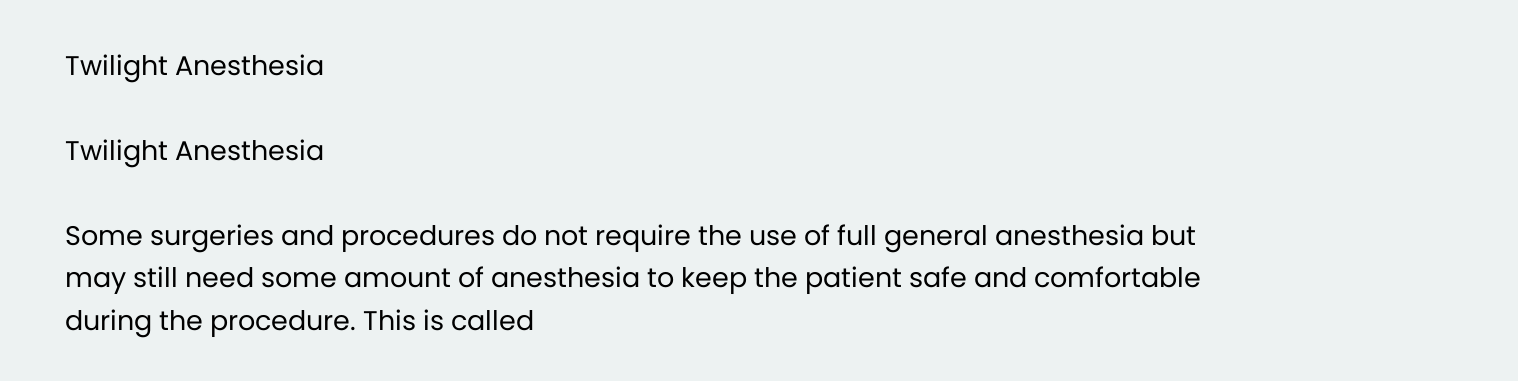Twilight Anesthesia

Twilight Anesthesia

Some surgeries and procedures do not require the use of full general anesthesia but may still need some amount of anesthesia to keep the patient safe and comfortable during the procedure. This is called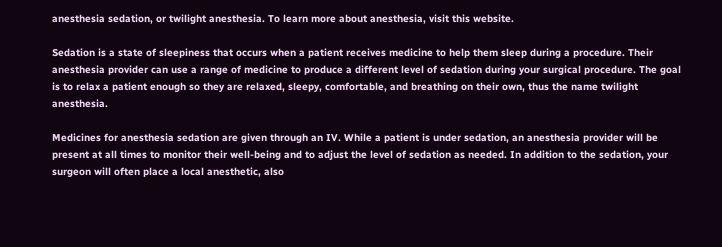anesthesia sedation, or twilight anesthesia. To learn more about anesthesia, visit this website.

Sedation is a state of sleepiness that occurs when a patient receives medicine to help them sleep during a procedure. Their anesthesia provider can use a range of medicine to produce a different level of sedation during your surgical procedure. The goal is to relax a patient enough so they are relaxed, sleepy, comfortable, and breathing on their own, thus the name twilight anesthesia.

Medicines for anesthesia sedation are given through an IV. While a patient is under sedation, an anesthesia provider will be present at all times to monitor their well-being and to adjust the level of sedation as needed. In addition to the sedation, your surgeon will often place a local anesthetic, also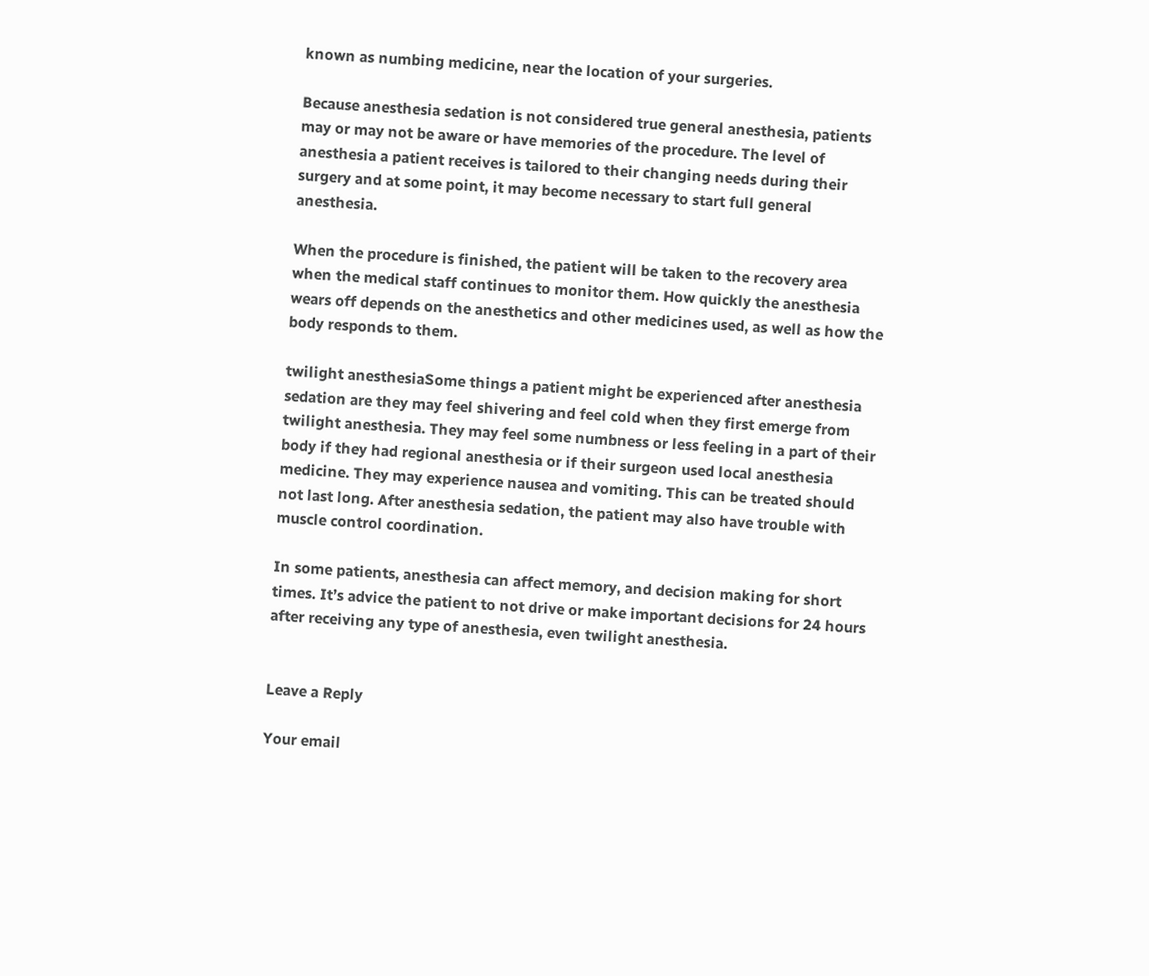known as numbing medicine, near the location of your surgeries.

Because anesthesia sedation is not considered true general anesthesia, patients may or may not be aware or have memories of the procedure. The level of anesthesia a patient receives is tailored to their changing needs during their surgery and at some point, it may become necessary to start full general anesthesia.

When the procedure is finished, the patient will be taken to the recovery area when the medical staff continues to monitor them. How quickly the anesthesia wears off depends on the anesthetics and other medicines used, as well as how the body responds to them.

twilight anesthesiaSome things a patient might be experienced after anesthesia sedation are they may feel shivering and feel cold when they first emerge from twilight anesthesia. They may feel some numbness or less feeling in a part of their body if they had regional anesthesia or if their surgeon used local anesthesia medicine. They may experience nausea and vomiting. This can be treated should not last long. After anesthesia sedation, the patient may also have trouble with muscle control coordination.

In some patients, anesthesia can affect memory, and decision making for short times. It’s advice the patient to not drive or make important decisions for 24 hours after receiving any type of anesthesia, even twilight anesthesia.


Leave a Reply

Your email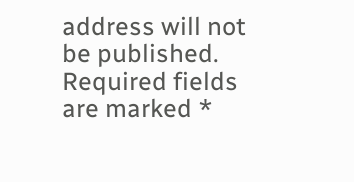address will not be published. Required fields are marked *